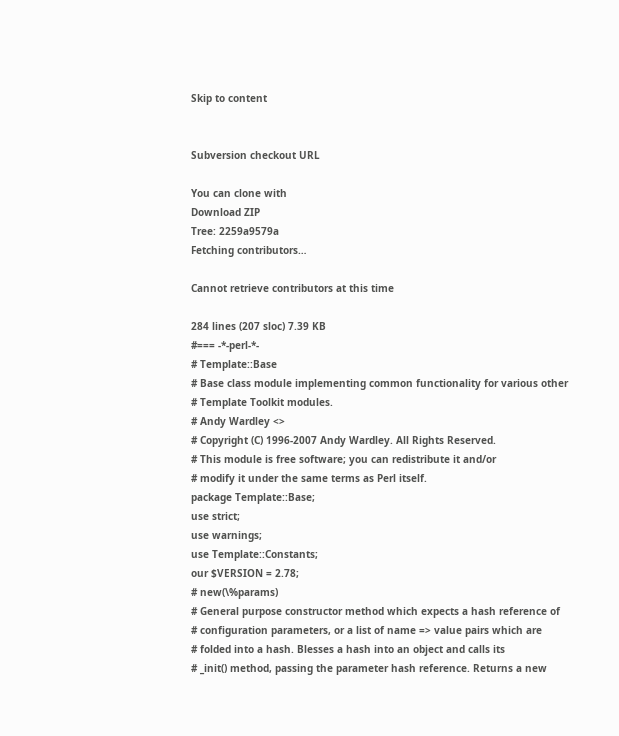Skip to content


Subversion checkout URL

You can clone with
Download ZIP
Tree: 2259a9579a
Fetching contributors…

Cannot retrieve contributors at this time

284 lines (207 sloc) 7.39 KB
#=== -*-perl-*-
# Template::Base
# Base class module implementing common functionality for various other
# Template Toolkit modules.
# Andy Wardley <>
# Copyright (C) 1996-2007 Andy Wardley. All Rights Reserved.
# This module is free software; you can redistribute it and/or
# modify it under the same terms as Perl itself.
package Template::Base;
use strict;
use warnings;
use Template::Constants;
our $VERSION = 2.78;
# new(\%params)
# General purpose constructor method which expects a hash reference of
# configuration parameters, or a list of name => value pairs which are
# folded into a hash. Blesses a hash into an object and calls its
# _init() method, passing the parameter hash reference. Returns a new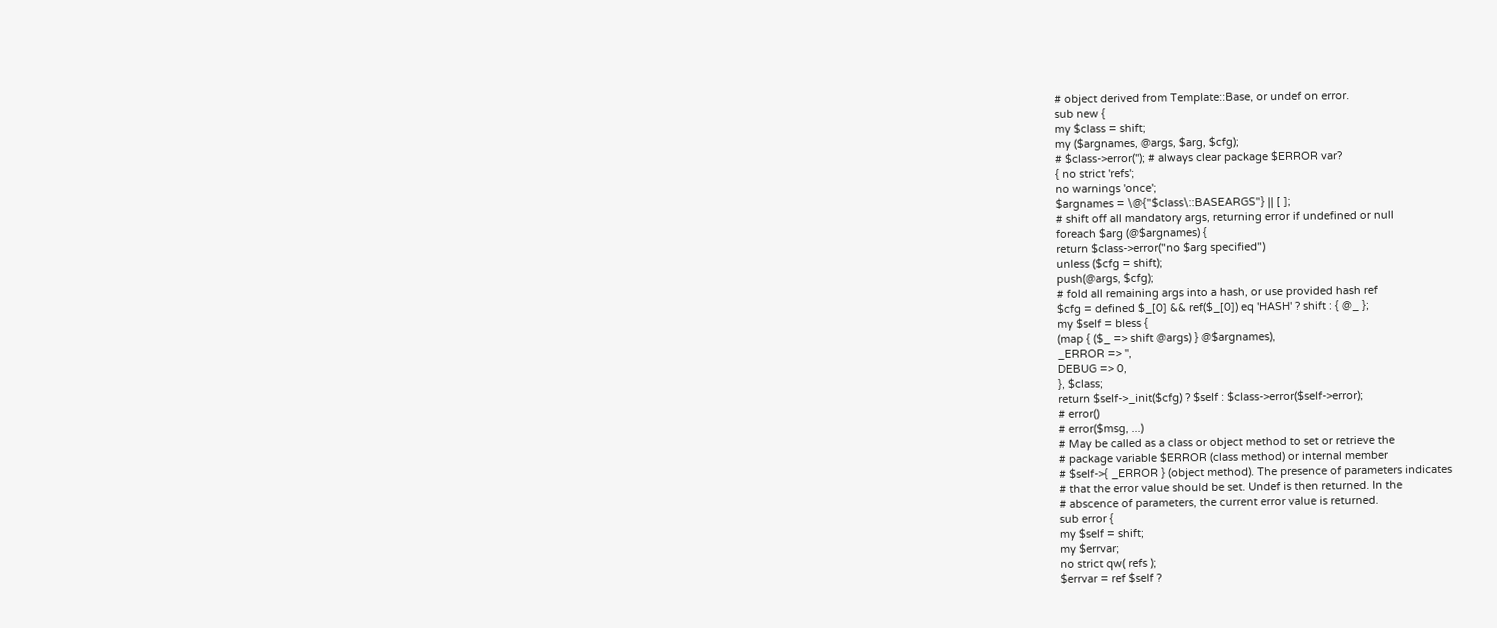# object derived from Template::Base, or undef on error.
sub new {
my $class = shift;
my ($argnames, @args, $arg, $cfg);
# $class->error(''); # always clear package $ERROR var?
{ no strict 'refs';
no warnings 'once';
$argnames = \@{"$class\::BASEARGS"} || [ ];
# shift off all mandatory args, returning error if undefined or null
foreach $arg (@$argnames) {
return $class->error("no $arg specified")
unless ($cfg = shift);
push(@args, $cfg);
# fold all remaining args into a hash, or use provided hash ref
$cfg = defined $_[0] && ref($_[0]) eq 'HASH' ? shift : { @_ };
my $self = bless {
(map { ($_ => shift @args) } @$argnames),
_ERROR => '',
DEBUG => 0,
}, $class;
return $self->_init($cfg) ? $self : $class->error($self->error);
# error()
# error($msg, ...)
# May be called as a class or object method to set or retrieve the
# package variable $ERROR (class method) or internal member
# $self->{ _ERROR } (object method). The presence of parameters indicates
# that the error value should be set. Undef is then returned. In the
# abscence of parameters, the current error value is returned.
sub error {
my $self = shift;
my $errvar;
no strict qw( refs );
$errvar = ref $self ?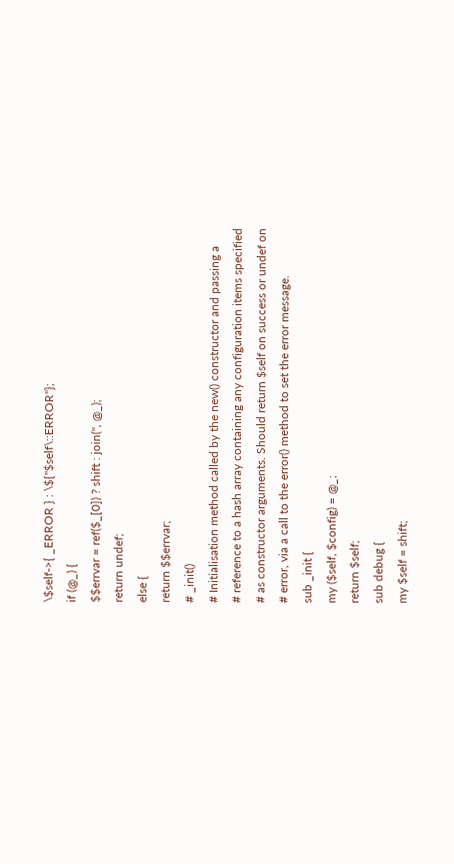\$self->{ _ERROR } : \${"$self\::ERROR"};
if (@_) {
$$errvar = ref($_[0]) ? shift : join('', @_);
return undef;
else {
return $$errvar;
# _init()
# Initialisation method called by the new() constructor and passing a
# reference to a hash array containing any configuration items specified
# as constructor arguments. Should return $self on success or undef on
# error, via a call to the error() method to set the error message.
sub _init {
my ($self, $config) = @_;
return $self;
sub debug {
my $self = shift;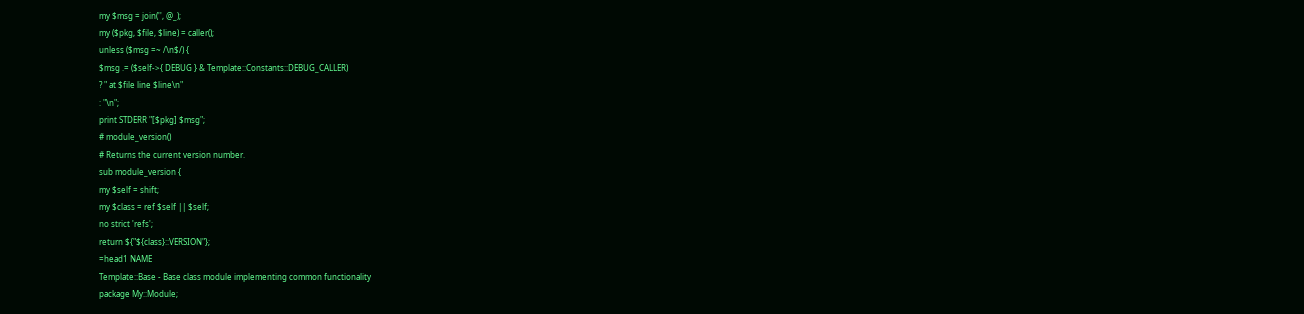my $msg = join('', @_);
my ($pkg, $file, $line) = caller();
unless ($msg =~ /\n$/) {
$msg .= ($self->{ DEBUG } & Template::Constants::DEBUG_CALLER)
? " at $file line $line\n"
: "\n";
print STDERR "[$pkg] $msg";
# module_version()
# Returns the current version number.
sub module_version {
my $self = shift;
my $class = ref $self || $self;
no strict 'refs';
return ${"${class}::VERSION"};
=head1 NAME
Template::Base - Base class module implementing common functionality
package My::Module;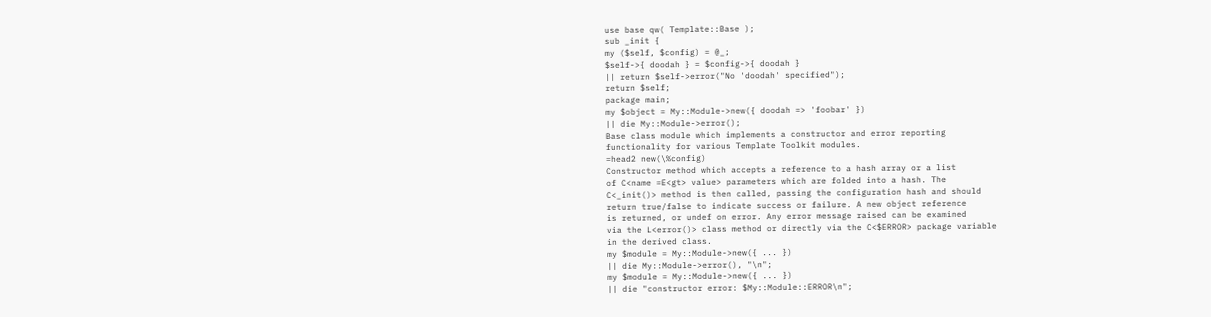use base qw( Template::Base );
sub _init {
my ($self, $config) = @_;
$self->{ doodah } = $config->{ doodah }
|| return $self->error("No 'doodah' specified");
return $self;
package main;
my $object = My::Module->new({ doodah => 'foobar' })
|| die My::Module->error();
Base class module which implements a constructor and error reporting
functionality for various Template Toolkit modules.
=head2 new(\%config)
Constructor method which accepts a reference to a hash array or a list
of C<name =E<gt> value> parameters which are folded into a hash. The
C<_init()> method is then called, passing the configuration hash and should
return true/false to indicate success or failure. A new object reference
is returned, or undef on error. Any error message raised can be examined
via the L<error()> class method or directly via the C<$ERROR> package variable
in the derived class.
my $module = My::Module->new({ ... })
|| die My::Module->error(), "\n";
my $module = My::Module->new({ ... })
|| die "constructor error: $My::Module::ERROR\n";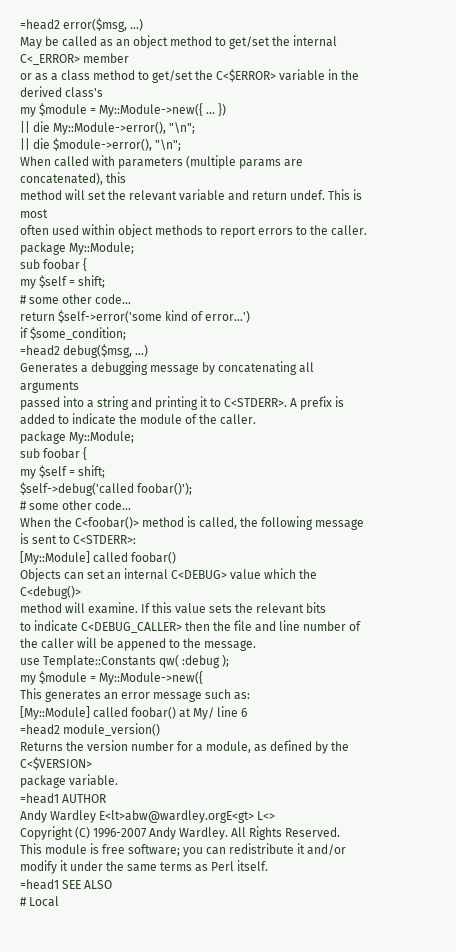=head2 error($msg, ...)
May be called as an object method to get/set the internal C<_ERROR> member
or as a class method to get/set the C<$ERROR> variable in the derived class's
my $module = My::Module->new({ ... })
|| die My::Module->error(), "\n";
|| die $module->error(), "\n";
When called with parameters (multiple params are concatenated), this
method will set the relevant variable and return undef. This is most
often used within object methods to report errors to the caller.
package My::Module;
sub foobar {
my $self = shift;
# some other code...
return $self->error('some kind of error...')
if $some_condition;
=head2 debug($msg, ...)
Generates a debugging message by concatenating all arguments
passed into a string and printing it to C<STDERR>. A prefix is
added to indicate the module of the caller.
package My::Module;
sub foobar {
my $self = shift;
$self->debug('called foobar()');
# some other code...
When the C<foobar()> method is called, the following message
is sent to C<STDERR>:
[My::Module] called foobar()
Objects can set an internal C<DEBUG> value which the C<debug()>
method will examine. If this value sets the relevant bits
to indicate C<DEBUG_CALLER> then the file and line number of
the caller will be appened to the message.
use Template::Constants qw( :debug );
my $module = My::Module->new({
This generates an error message such as:
[My::Module] called foobar() at My/ line 6
=head2 module_version()
Returns the version number for a module, as defined by the C<$VERSION>
package variable.
=head1 AUTHOR
Andy Wardley E<lt>abw@wardley.orgE<gt> L<>
Copyright (C) 1996-2007 Andy Wardley. All Rights Reserved.
This module is free software; you can redistribute it and/or
modify it under the same terms as Perl itself.
=head1 SEE ALSO
# Local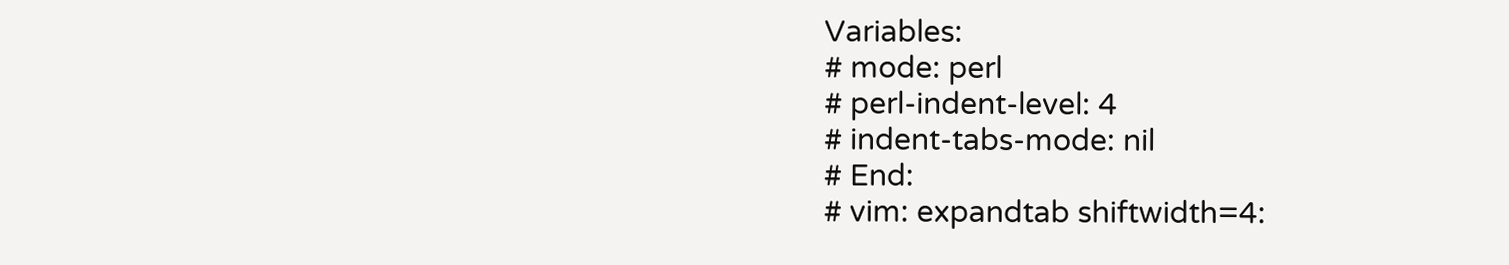Variables:
# mode: perl
# perl-indent-level: 4
# indent-tabs-mode: nil
# End:
# vim: expandtab shiftwidth=4: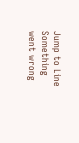Jump to Line
Something went wrong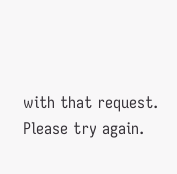with that request. Please try again.